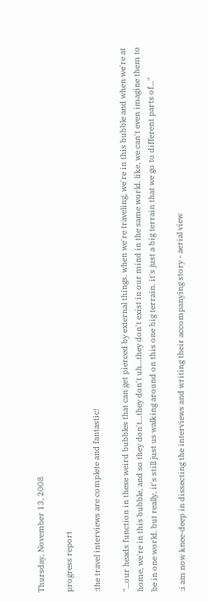Thursday, November 13, 2008

progress report

:the travel interviews are complete and fantastic!

"...our heads function in these weird bubbles that can get pierced by external things. when we're traveling, we're in this bubble and when we're at home, we're in this bubble, and so they don't...they don't uh...they don't exist in our mind in the same world. like, we can't even imagine them to be in one world. but really, it's still just us walking around on this one big terrain. it's just a big terrain that we go to different parts of..."

:i am now knee-deep in dissecting the interviews and writing their accompanying story - aerial view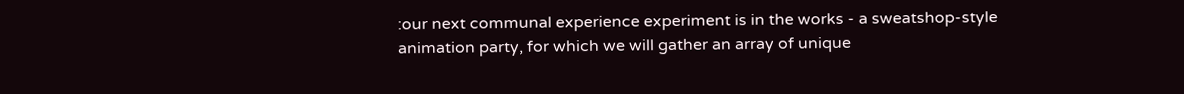:our next communal experience experiment is in the works - a sweatshop-style animation party, for which we will gather an array of unique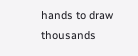hands to draw thousands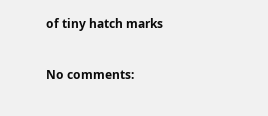of tiny hatch marks

No comments: